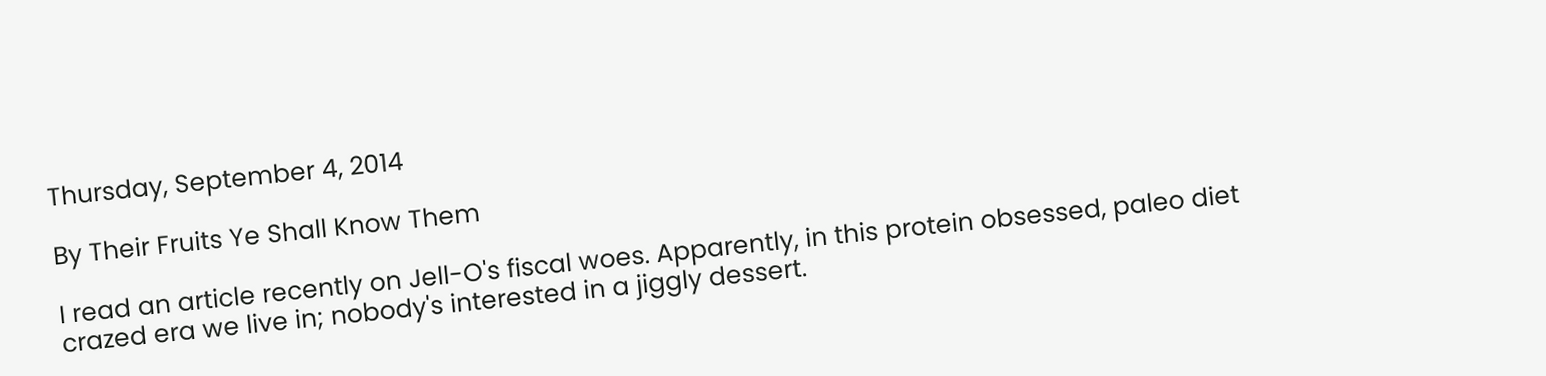Thursday, September 4, 2014

By Their Fruits Ye Shall Know Them

I read an article recently on Jell-O's fiscal woes. Apparently, in this protein obsessed, paleo diet crazed era we live in; nobody's interested in a jiggly dessert.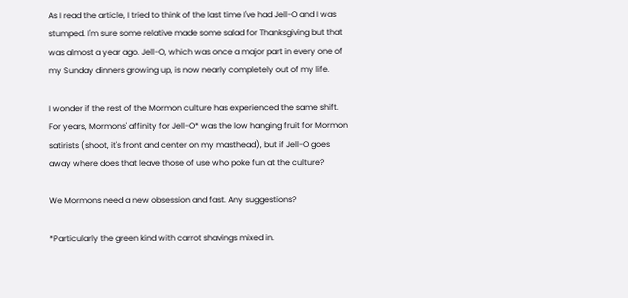As I read the article, I tried to think of the last time I've had Jell-O and I was stumped. I'm sure some relative made some salad for Thanksgiving but that was almost a year ago. Jell-O, which was once a major part in every one of my Sunday dinners growing up, is now nearly completely out of my life.

I wonder if the rest of the Mormon culture has experienced the same shift. For years, Mormons' affinity for Jell-O* was the low hanging fruit for Mormon satirists (shoot, it's front and center on my masthead), but if Jell-O goes away where does that leave those of use who poke fun at the culture?

We Mormons need a new obsession and fast. Any suggestions?

*Particularly the green kind with carrot shavings mixed in.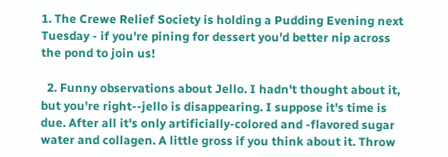1. The Crewe Relief Society is holding a Pudding Evening next Tuesday - if you're pining for dessert you'd better nip across the pond to join us!

  2. Funny observations about Jello. I hadn't thought about it, but you're right--jello is disappearing. I suppose it's time is due. After all it's only artificially-colored and -flavored sugar water and collagen. A little gross if you think about it. Throw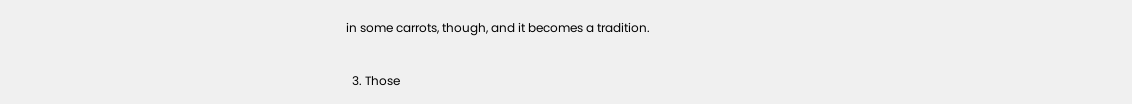in some carrots, though, and it becomes a tradition.

  3. Those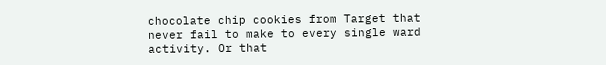chocolate chip cookies from Target that never fail to make to every single ward activity. Or that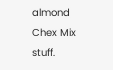almond Chex Mix stuff.